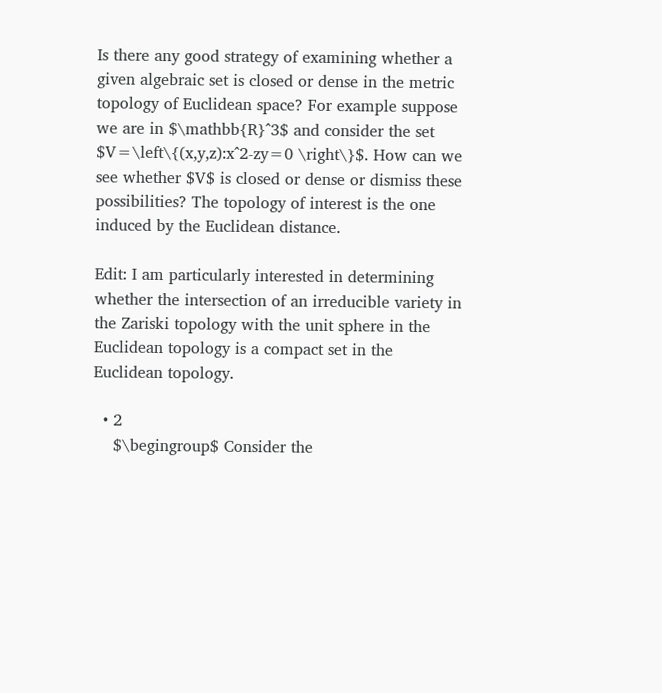Is there any good strategy of examining whether a given algebraic set is closed or dense in the metric topology of Euclidean space? For example suppose we are in $\mathbb{R}^3$ and consider the set $V=\left\{(x,y,z):x^2-zy=0 \right\}$. How can we see whether $V$ is closed or dense or dismiss these possibilities? The topology of interest is the one induced by the Euclidean distance.

Edit: I am particularly interested in determining whether the intersection of an irreducible variety in the Zariski topology with the unit sphere in the Euclidean topology is a compact set in the Euclidean topology.

  • 2
    $\begingroup$ Consider the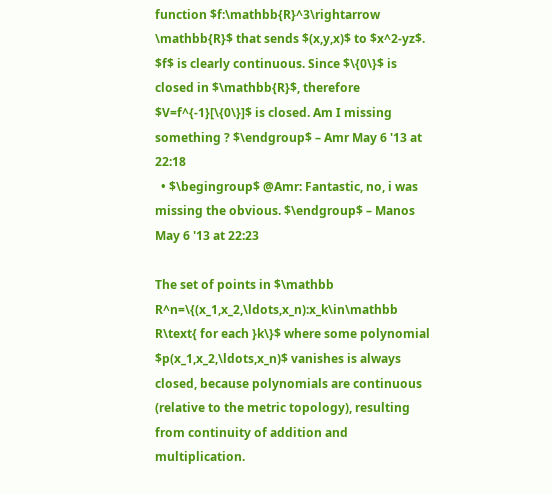function $f:\mathbb{R}^3\rightarrow \mathbb{R}$ that sends $(x,y,x)$ to $x^2-yz$. $f$ is clearly continuous. Since $\{0\}$ is closed in $\mathbb{R}$, therefore $V=f^{-1}[\{0\}]$ is closed. Am I missing something ? $\endgroup$ – Amr May 6 '13 at 22:18
  • $\begingroup$ @Amr: Fantastic, no, i was missing the obvious. $\endgroup$ – Manos May 6 '13 at 22:23

The set of points in $\mathbb R^n=\{(x_1,x_2,\ldots,x_n):x_k\in\mathbb R\text{ for each }k\}$ where some polynomial $p(x_1,x_2,\ldots,x_n)$ vanishes is always closed, because polynomials are continuous (relative to the metric topology), resulting from continuity of addition and multiplication.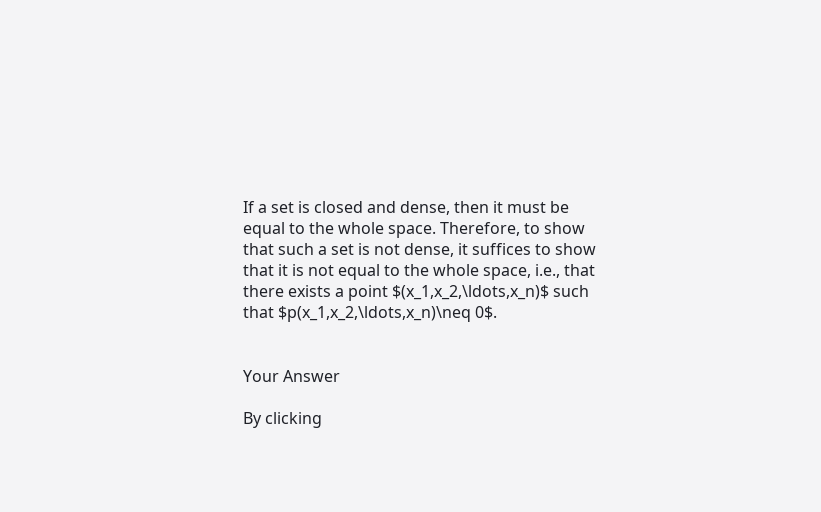If a set is closed and dense, then it must be equal to the whole space. Therefore, to show that such a set is not dense, it suffices to show that it is not equal to the whole space, i.e., that there exists a point $(x_1,x_2,\ldots,x_n)$ such that $p(x_1,x_2,\ldots,x_n)\neq 0$.


Your Answer

By clicking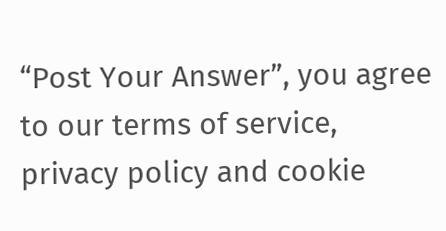“Post Your Answer”, you agree to our terms of service, privacy policy and cookie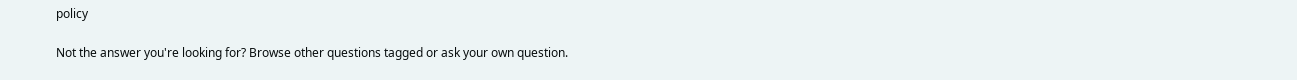policy

Not the answer you're looking for? Browse other questions tagged or ask your own question.